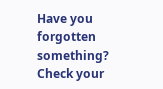Have you forgotten something? Check your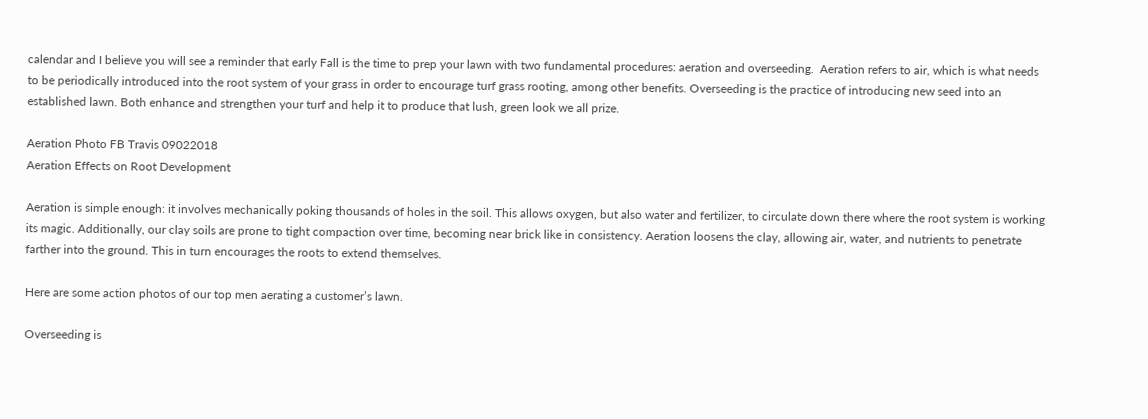calendar and I believe you will see a reminder that early Fall is the time to prep your lawn with two fundamental procedures: aeration and overseeding.  Aeration refers to air, which is what needs to be periodically introduced into the root system of your grass in order to encourage turf grass rooting, among other benefits. Overseeding is the practice of introducing new seed into an established lawn. Both enhance and strengthen your turf and help it to produce that lush, green look we all prize.

Aeration Photo FB Travis 09022018
Aeration Effects on Root Development

Aeration is simple enough: it involves mechanically poking thousands of holes in the soil. This allows oxygen, but also water and fertilizer, to circulate down there where the root system is working its magic. Additionally, our clay soils are prone to tight compaction over time, becoming near brick like in consistency. Aeration loosens the clay, allowing air, water, and nutrients to penetrate farther into the ground. This in turn encourages the roots to extend themselves.

Here are some action photos of our top men aerating a customer’s lawn.

Overseeding is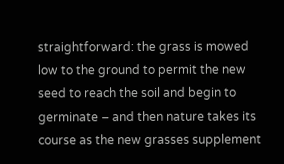straightforward: the grass is mowed low to the ground to permit the new seed to reach the soil and begin to germinate – and then nature takes its course as the new grasses supplement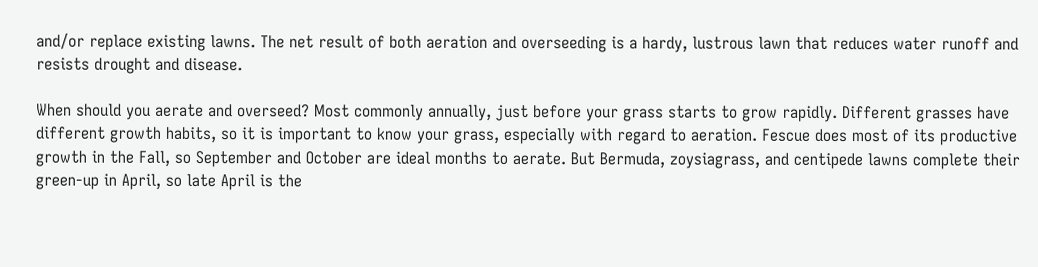and/or replace existing lawns. The net result of both aeration and overseeding is a hardy, lustrous lawn that reduces water runoff and resists drought and disease.

When should you aerate and overseed? Most commonly annually, just before your grass starts to grow rapidly. Different grasses have different growth habits, so it is important to know your grass, especially with regard to aeration. Fescue does most of its productive growth in the Fall, so September and October are ideal months to aerate. But Bermuda, zoysiagrass, and centipede lawns complete their green-up in April, so late April is the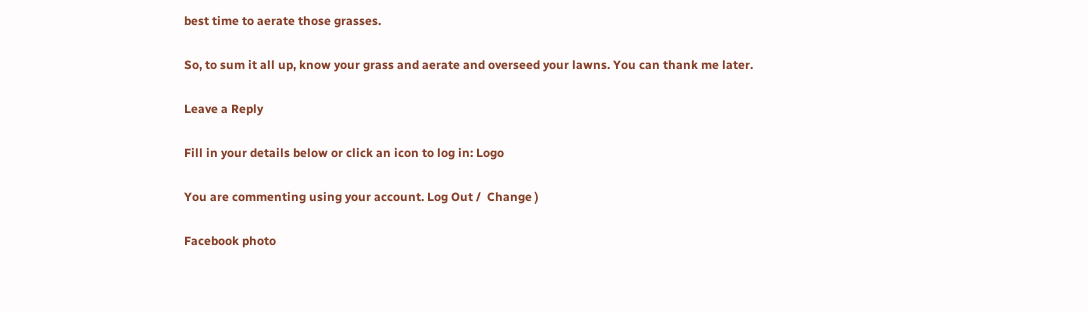best time to aerate those grasses.

So, to sum it all up, know your grass and aerate and overseed your lawns. You can thank me later.

Leave a Reply

Fill in your details below or click an icon to log in: Logo

You are commenting using your account. Log Out /  Change )

Facebook photo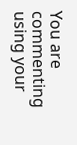You are commenting using your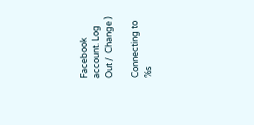Facebook account. Log Out /  Change )

Connecting to %s